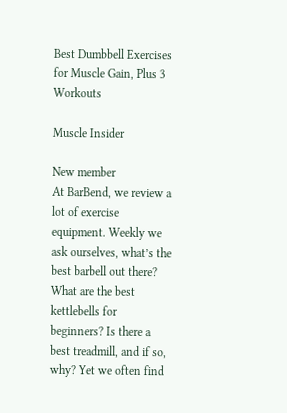Best Dumbbell Exercises for Muscle Gain, Plus 3 Workouts

Muscle Insider

New member
At BarBend, we review a lot of exercise equipment. Weekly we ask ourselves, what’s the best barbell out there? What are the best kettlebells for beginners? Is there a best treadmill, and if so, why? Yet we often find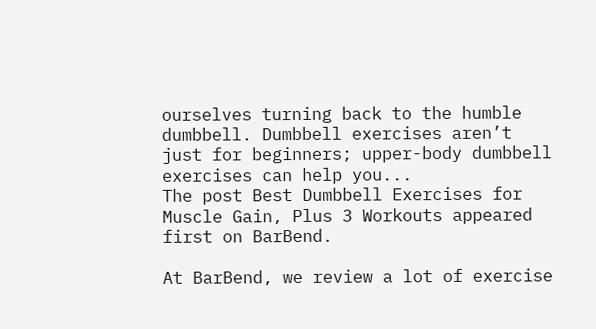ourselves turning back to the humble dumbbell. Dumbbell exercises aren’t just for beginners; upper-body dumbbell exercises can help you...
The post Best Dumbbell Exercises for Muscle Gain, Plus 3 Workouts appeared first on BarBend.

At BarBend, we review a lot of exercise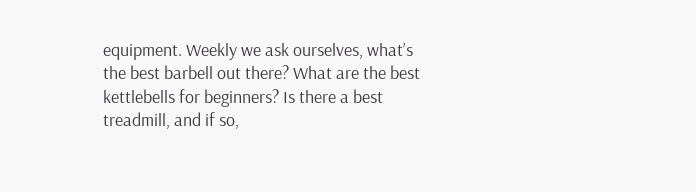equipment. Weekly we ask ourselves, what’s the best barbell out there? What are the best kettlebells for beginners? Is there a best treadmill, and if so,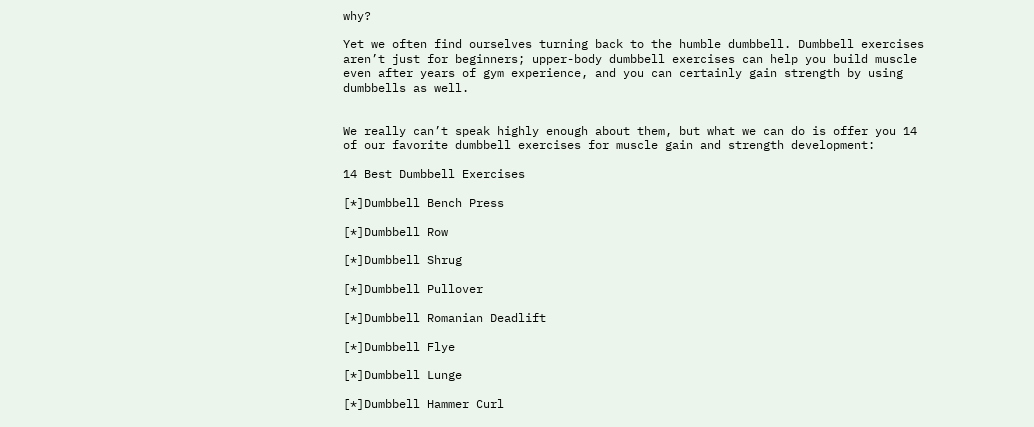why?

Yet we often find ourselves turning back to the humble dumbbell. Dumbbell exercises aren’t just for beginners; upper-body dumbbell exercises can help you build muscle even after years of gym experience, and you can certainly gain strength by using dumbbells as well.


We really can’t speak highly enough about them, but what we can do is offer you 14 of our favorite dumbbell exercises for muscle gain and strength development:

14 Best Dumbbell Exercises

[*]Dumbbell Bench Press

[*]Dumbbell Row

[*]Dumbbell Shrug

[*]Dumbbell Pullover

[*]Dumbbell Romanian Deadlift

[*]Dumbbell Flye

[*]Dumbbell Lunge

[*]Dumbbell Hammer Curl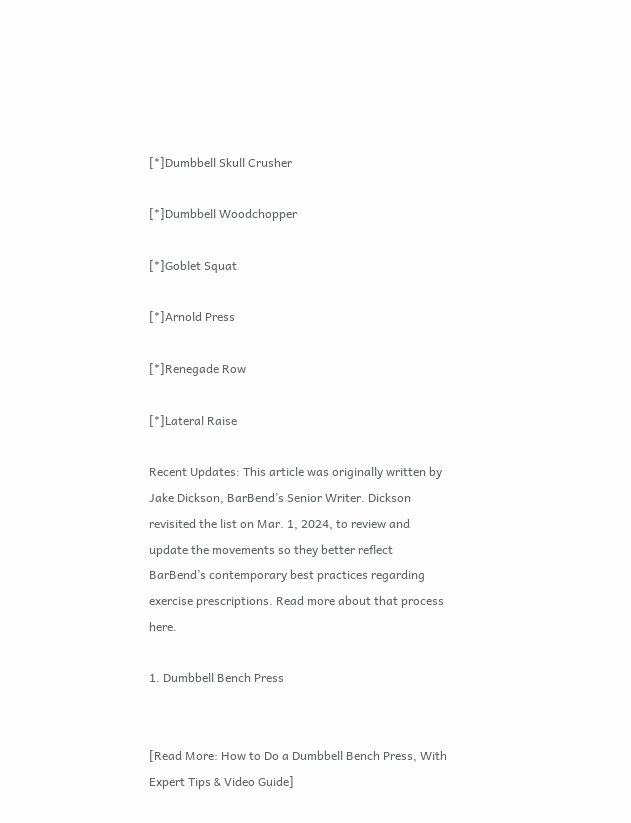[*]Dumbbell Skull Crusher

[*]Dumbbell Woodchopper

[*]Goblet Squat

[*]Arnold Press

[*]Renegade Row

[*]Lateral Raise

Recent Updates: This article was originally written by Jake Dickson, BarBend’s Senior Writer. Dickson revisited the list on Mar. 1, 2024, to review and update the movements so they better reflect BarBend’s contemporary best practices regarding exercise prescriptions. Read more about that process here.

1. Dumbbell Bench Press


[Read More: How to Do a Dumbbell Bench Press, With Expert Tips & Video Guide]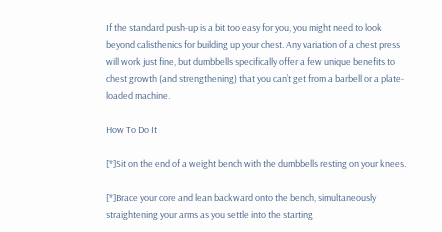If the standard push-up is a bit too easy for you, you might need to look beyond calisthenics for building up your chest. Any variation of a chest press will work just fine, but dumbbells specifically offer a few unique benefits to chest growth (and strengthening) that you can’t get from a barbell or a plate-loaded machine.

How To Do It

[*]Sit on the end of a weight bench with the dumbbells resting on your knees.

[*]Brace your core and lean backward onto the bench, simultaneously straightening your arms as you settle into the starting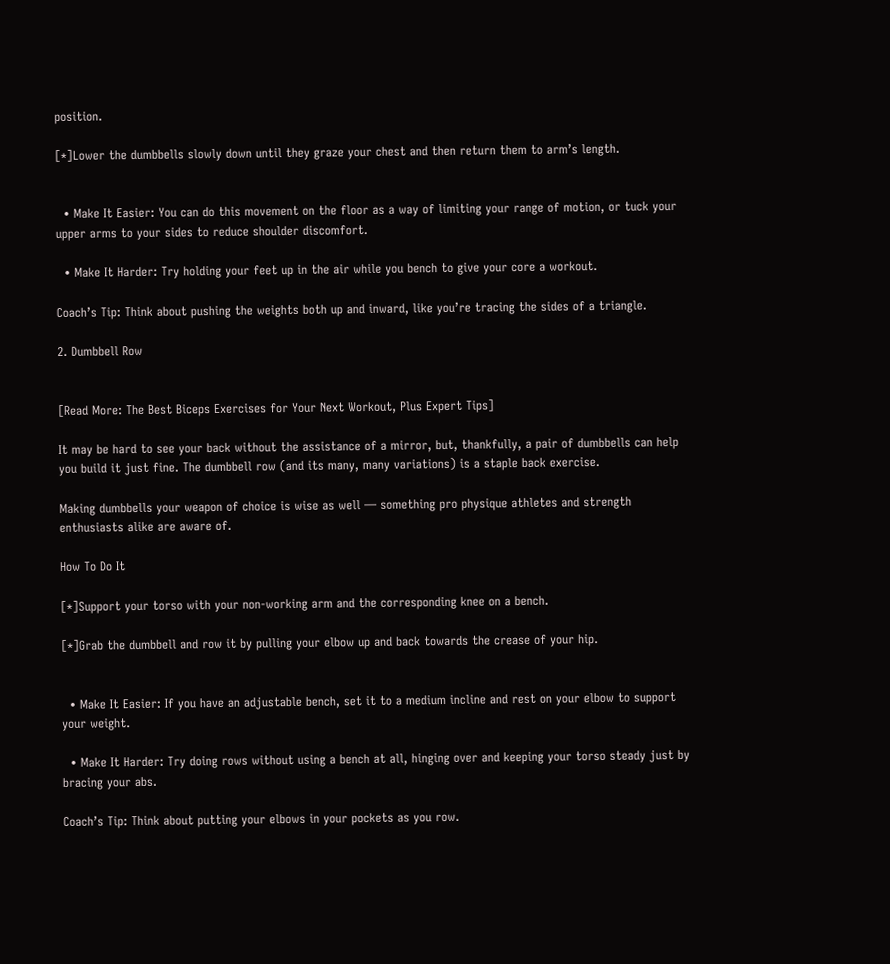position.

[*]Lower the dumbbells slowly down until they graze your chest and then return them to arm’s length.


  • Make It Easier: You can do this movement on the floor as a way of limiting your range of motion, or tuck your upper arms to your sides to reduce shoulder discomfort.

  • Make It Harder: Try holding your feet up in the air while you bench to give your core a workout.

Coach’s Tip: Think about pushing the weights both up and inward, like you’re tracing the sides of a triangle.

2. Dumbbell Row


[Read More: The Best Biceps Exercises for Your Next Workout, Plus Expert Tips]

It may be hard to see your back without the assistance of a mirror, but, thankfully, a pair of dumbbells can help you build it just fine. The dumbbell row (and its many, many variations) is a staple back exercise.

Making dumbbells your weapon of choice is wise as well — something pro physique athletes and strength enthusiasts alike are aware of.

How To Do It

[*]Support your torso with your non-working arm and the corresponding knee on a bench.

[*]Grab the dumbbell and row it by pulling your elbow up and back towards the crease of your hip.


  • Make It Easier: If you have an adjustable bench, set it to a medium incline and rest on your elbow to support your weight.

  • Make It Harder: Try doing rows without using a bench at all, hinging over and keeping your torso steady just by bracing your abs.

Coach’s Tip: Think about putting your elbows in your pockets as you row.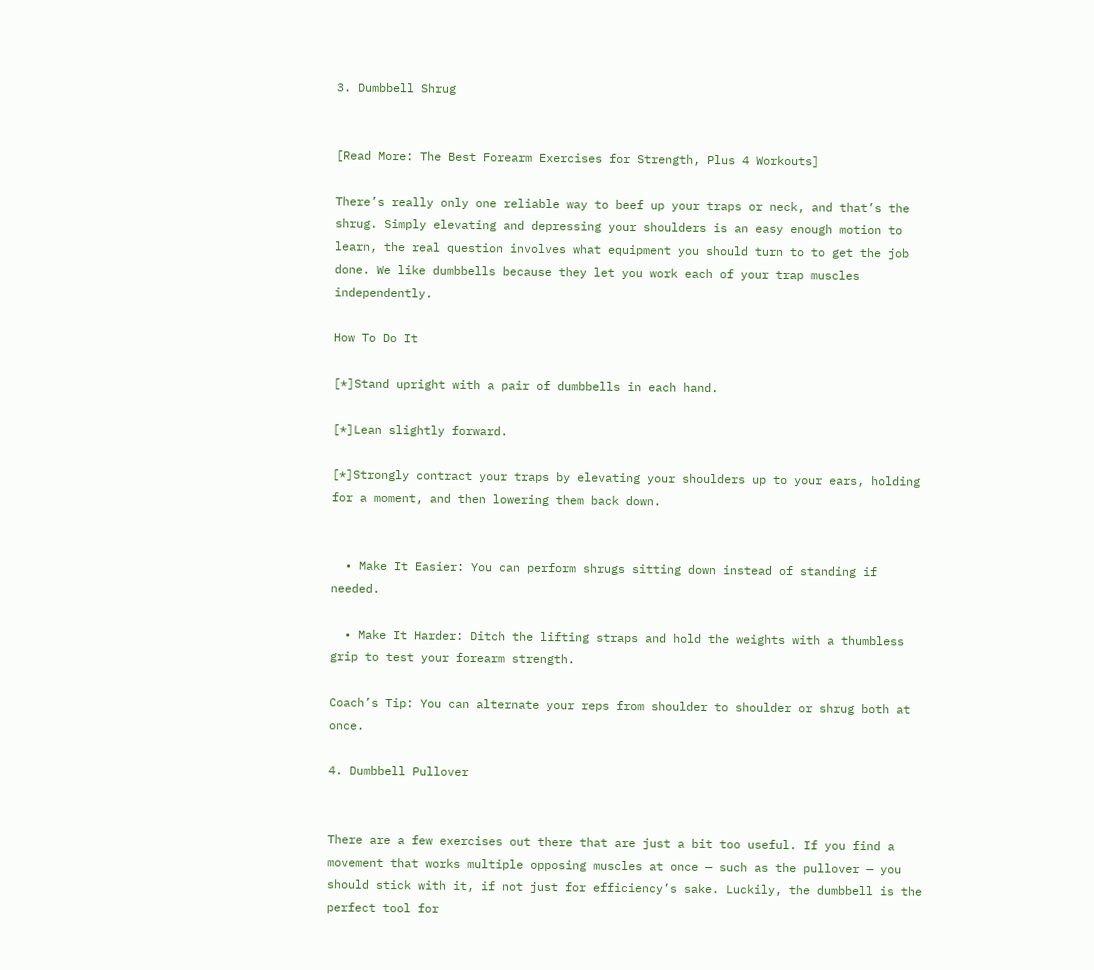3. Dumbbell Shrug


[Read More: The Best Forearm Exercises for Strength, Plus 4 Workouts]

There’s really only one reliable way to beef up your traps or neck, and that’s the shrug. Simply elevating and depressing your shoulders is an easy enough motion to learn, the real question involves what equipment you should turn to to get the job done. We like dumbbells because they let you work each of your trap muscles independently.

How To Do It

[*]Stand upright with a pair of dumbbells in each hand.

[*]Lean slightly forward.

[*]Strongly contract your traps by elevating your shoulders up to your ears, holding for a moment, and then lowering them back down.


  • Make It Easier: You can perform shrugs sitting down instead of standing if needed.

  • Make It Harder: Ditch the lifting straps and hold the weights with a thumbless grip to test your forearm strength.

Coach’s Tip: You can alternate your reps from shoulder to shoulder or shrug both at once.

4. Dumbbell Pullover


There are a few exercises out there that are just a bit too useful. If you find a movement that works multiple opposing muscles at once — such as the pullover — you should stick with it, if not just for efficiency’s sake. Luckily, the dumbbell is the perfect tool for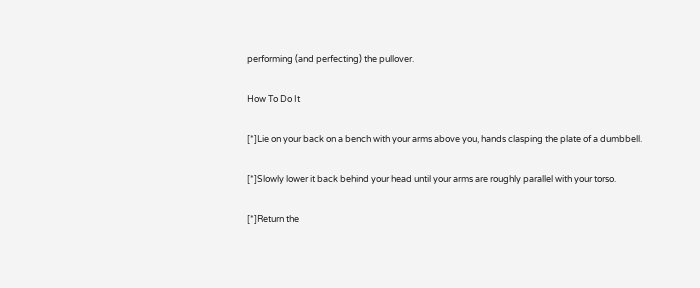performing (and perfecting) the pullover.

How To Do It

[*]Lie on your back on a bench with your arms above you, hands clasping the plate of a dumbbell.

[*]Slowly lower it back behind your head until your arms are roughly parallel with your torso.

[*]Return the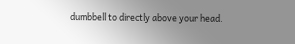dumbbell to directly above your head.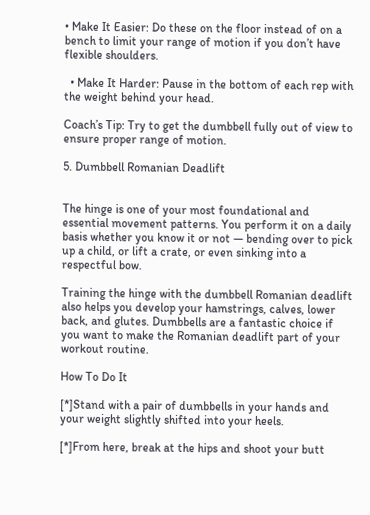• Make It Easier: Do these on the floor instead of on a bench to limit your range of motion if you don’t have flexible shoulders.

  • Make It Harder: Pause in the bottom of each rep with the weight behind your head.

Coach’s Tip: Try to get the dumbbell fully out of view to ensure proper range of motion.

5. Dumbbell Romanian Deadlift


The hinge is one of your most foundational and essential movement patterns. You perform it on a daily basis whether you know it or not — bending over to pick up a child, or lift a crate, or even sinking into a respectful bow.

Training the hinge with the dumbbell Romanian deadlift also helps you develop your hamstrings, calves, lower back, and glutes. Dumbbells are a fantastic choice if you want to make the Romanian deadlift part of your workout routine.

How To Do It

[*]Stand with a pair of dumbbells in your hands and your weight slightly shifted into your heels.

[*]From here, break at the hips and shoot your butt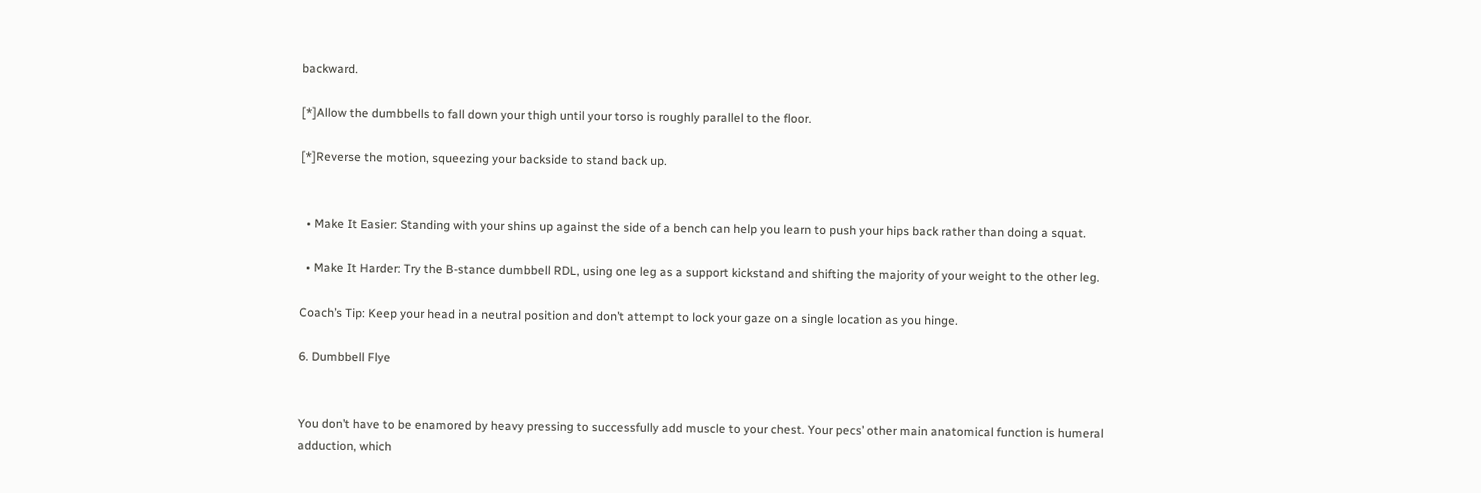backward.

[*]Allow the dumbbells to fall down your thigh until your torso is roughly parallel to the floor.

[*]Reverse the motion, squeezing your backside to stand back up.


  • Make It Easier: Standing with your shins up against the side of a bench can help you learn to push your hips back rather than doing a squat.

  • Make It Harder: Try the B-stance dumbbell RDL, using one leg as a support kickstand and shifting the majority of your weight to the other leg.

Coach’s Tip: Keep your head in a neutral position and don’t attempt to lock your gaze on a single location as you hinge.

6. Dumbbell Flye


You don’t have to be enamored by heavy pressing to successfully add muscle to your chest. Your pecs’ other main anatomical function is humeral adduction, which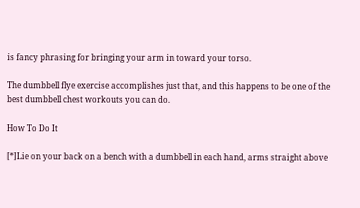is fancy phrasing for bringing your arm in toward your torso.

The dumbbell flye exercise accomplishes just that, and this happens to be one of the best dumbbell chest workouts you can do.

How To Do It

[*]Lie on your back on a bench with a dumbbell in each hand, arms straight above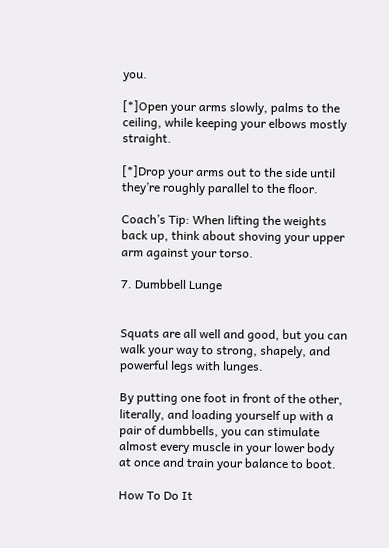you.

[*]Open your arms slowly, palms to the ceiling, while keeping your elbows mostly straight.

[*]Drop your arms out to the side until they’re roughly parallel to the floor.

Coach’s Tip: When lifting the weights back up, think about shoving your upper arm against your torso.

7. Dumbbell Lunge


Squats are all well and good, but you can walk your way to strong, shapely, and powerful legs with lunges.

By putting one foot in front of the other, literally, and loading yourself up with a pair of dumbbells, you can stimulate almost every muscle in your lower body at once and train your balance to boot.

How To Do It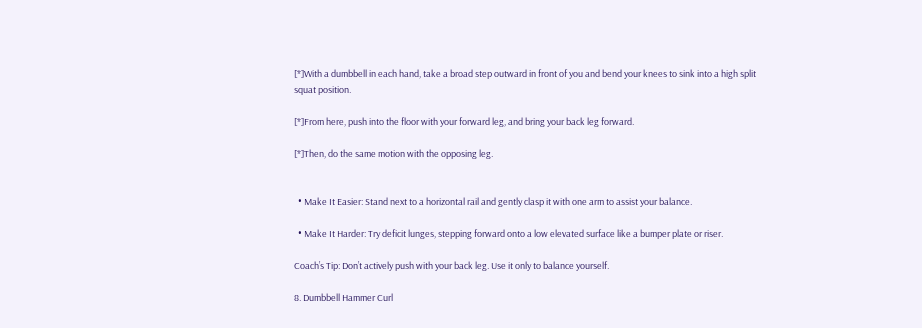[*]With a dumbbell in each hand, take a broad step outward in front of you and bend your knees to sink into a high split squat position.

[*]From here, push into the floor with your forward leg, and bring your back leg forward.

[*]Then, do the same motion with the opposing leg.


  • Make It Easier: Stand next to a horizontal rail and gently clasp it with one arm to assist your balance.

  • Make It Harder: Try deficit lunges, stepping forward onto a low elevated surface like a bumper plate or riser.

Coach’s Tip: Don’t actively push with your back leg. Use it only to balance yourself.

8. Dumbbell Hammer Curl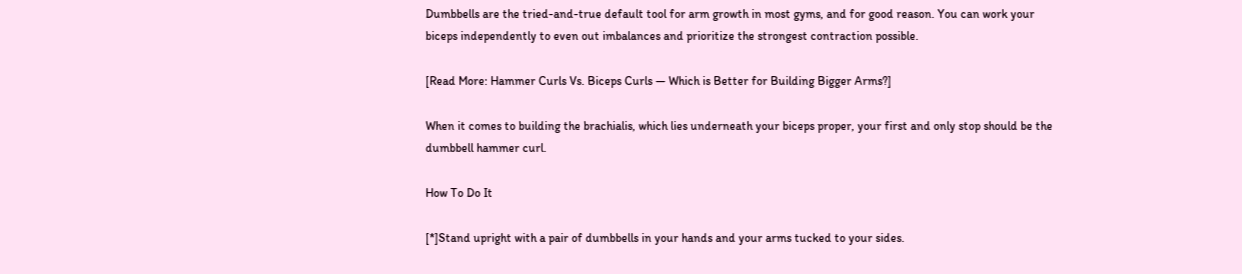Dumbbells are the tried-and-true default tool for arm growth in most gyms, and for good reason. You can work your biceps independently to even out imbalances and prioritize the strongest contraction possible.

[Read More: Hammer Curls Vs. Biceps Curls — Which is Better for Building Bigger Arms?]

When it comes to building the brachialis, which lies underneath your biceps proper, your first and only stop should be the dumbbell hammer curl.

How To Do It

[*]Stand upright with a pair of dumbbells in your hands and your arms tucked to your sides.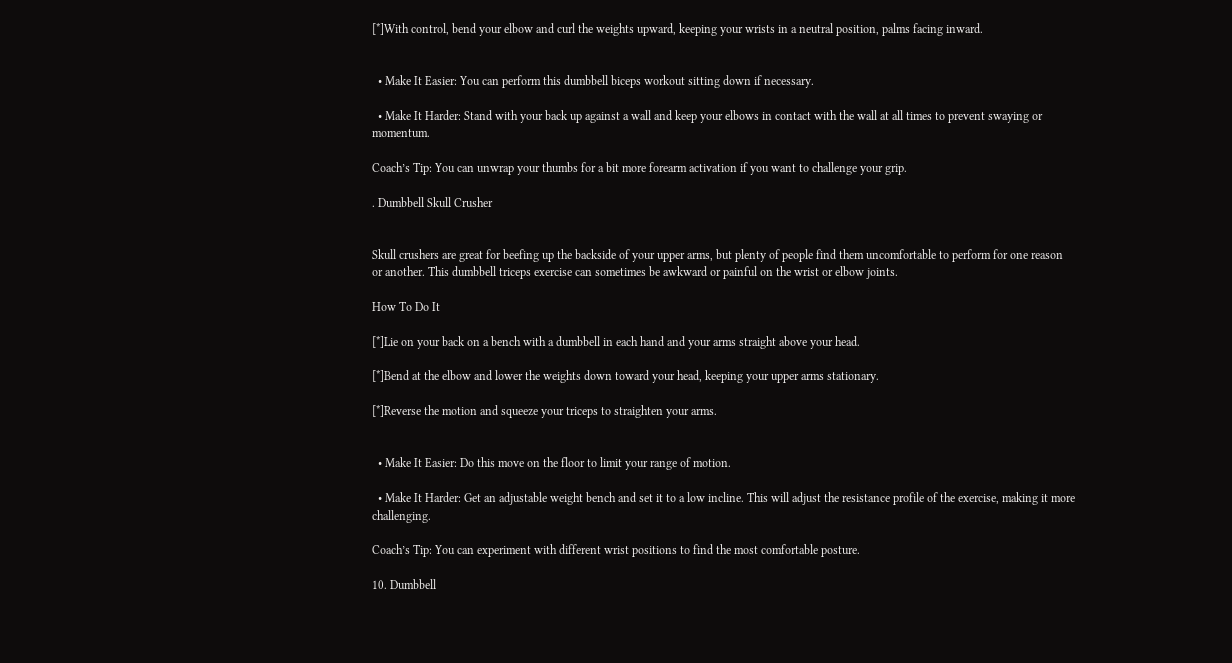[*]With control, bend your elbow and curl the weights upward, keeping your wrists in a neutral position, palms facing inward.


  • Make It Easier: You can perform this dumbbell biceps workout sitting down if necessary.

  • Make It Harder: Stand with your back up against a wall and keep your elbows in contact with the wall at all times to prevent swaying or momentum.

Coach’s Tip: You can unwrap your thumbs for a bit more forearm activation if you want to challenge your grip.

. Dumbbell Skull Crusher


Skull crushers are great for beefing up the backside of your upper arms, but plenty of people find them uncomfortable to perform for one reason or another. This dumbbell triceps exercise can sometimes be awkward or painful on the wrist or elbow joints.

How To Do It

[*]Lie on your back on a bench with a dumbbell in each hand and your arms straight above your head.

[*]Bend at the elbow and lower the weights down toward your head, keeping your upper arms stationary.

[*]Reverse the motion and squeeze your triceps to straighten your arms.


  • Make It Easier: Do this move on the floor to limit your range of motion.

  • Make It Harder: Get an adjustable weight bench and set it to a low incline. This will adjust the resistance profile of the exercise, making it more challenging.

Coach’s Tip: You can experiment with different wrist positions to find the most comfortable posture.

10. Dumbbell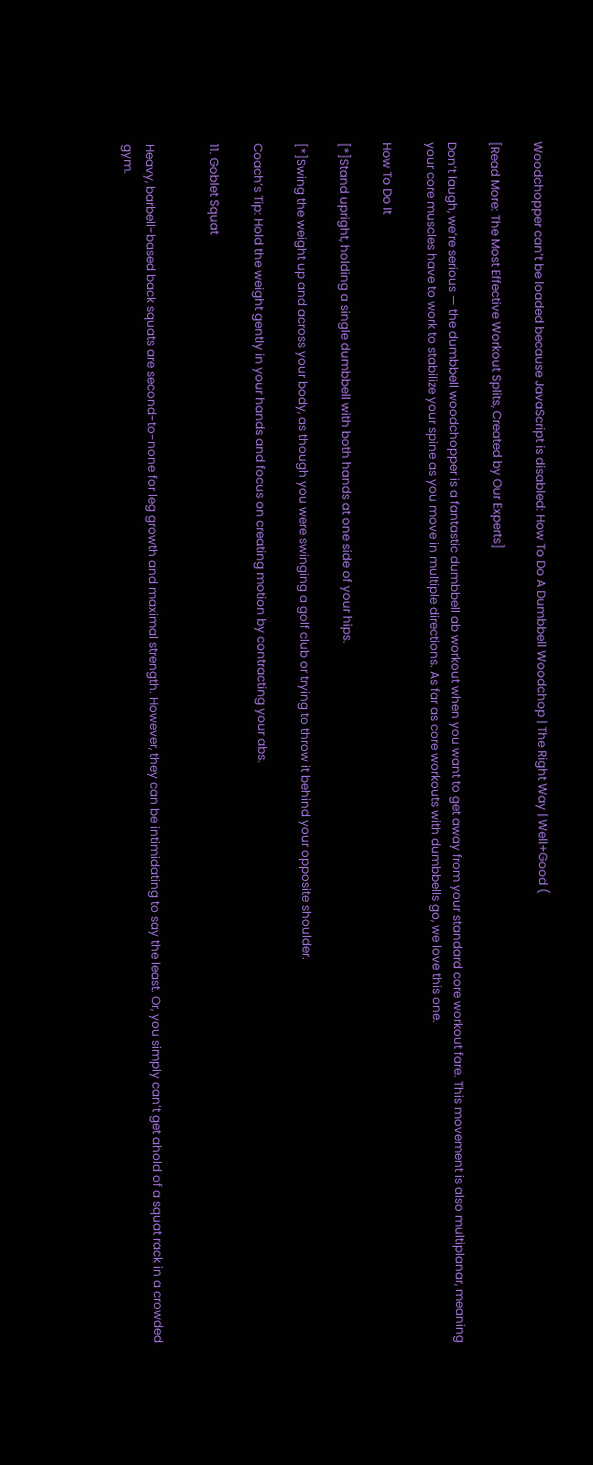Woodchopper can’t be loaded because JavaScript is disabled: How To Do A Dumbbell Woodchop | The Right Way | Well+Good (

[Read More: The Most Effective Workout Splits, Created by Our Experts]

Don’t laugh, we’re serious — the dumbbell woodchopper is a fantastic dumbbell ab workout when you want to get away from your standard core workout fare. This movement is also multiplanar, meaning your core muscles have to work to stabilize your spine as you move in multiple directions. As far as core workouts with dumbbells go, we love this one.

How To Do It

[*]Stand upright, holding a single dumbbell with both hands at one side of your hips.

[*]Swing the weight up and across your body, as though you were swinging a golf club or trying to throw it behind your opposite shoulder.

Coach’s Tip: Hold the weight gently in your hands and focus on creating motion by contracting your abs.

11. Goblet Squat


Heavy, barbell-based back squats are second-to-none for leg growth and maximal strength. However, they can be intimidating to say the least. Or, you simply can’t get ahold of a squat rack in a crowded gym.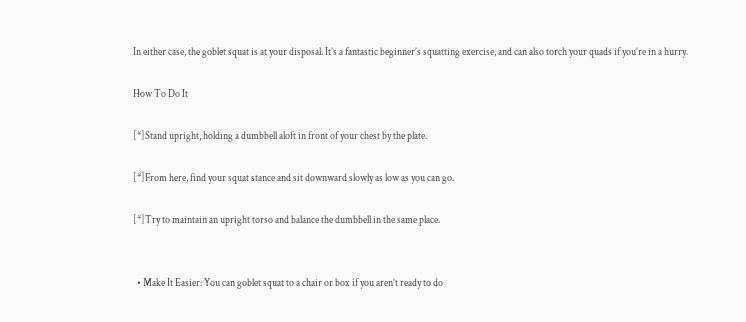In either case, the goblet squat is at your disposal. It’s a fantastic beginner’s squatting exercise, and can also torch your quads if you’re in a hurry.

How To Do It

[*]Stand upright, holding a dumbbell aloft in front of your chest by the plate.

[*]From here, find your squat stance and sit downward slowly as low as you can go.

[*]Try to maintain an upright torso and balance the dumbbell in the same place.


  • Make It Easier: You can goblet squat to a chair or box if you aren’t ready to do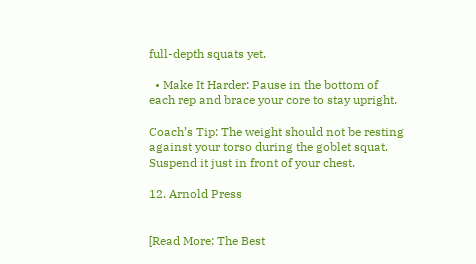full-depth squats yet.

  • Make It Harder: Pause in the bottom of each rep and brace your core to stay upright.

Coach’s Tip: The weight should not be resting against your torso during the goblet squat. Suspend it just in front of your chest.

12. Arnold Press


[Read More: The Best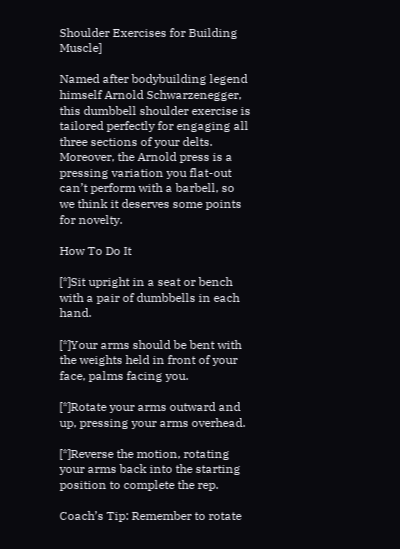Shoulder Exercises for Building Muscle]

Named after bodybuilding legend himself Arnold Schwarzenegger, this dumbbell shoulder exercise is tailored perfectly for engaging all three sections of your delts. Moreover, the Arnold press is a pressing variation you flat-out can’t perform with a barbell, so we think it deserves some points for novelty.

How To Do It

[*]Sit upright in a seat or bench with a pair of dumbbells in each hand.

[*]Your arms should be bent with the weights held in front of your face, palms facing you.

[*]Rotate your arms outward and up, pressing your arms overhead.

[*]Reverse the motion, rotating your arms back into the starting position to complete the rep.

Coach’s Tip: Remember to rotate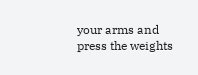your arms and press the weights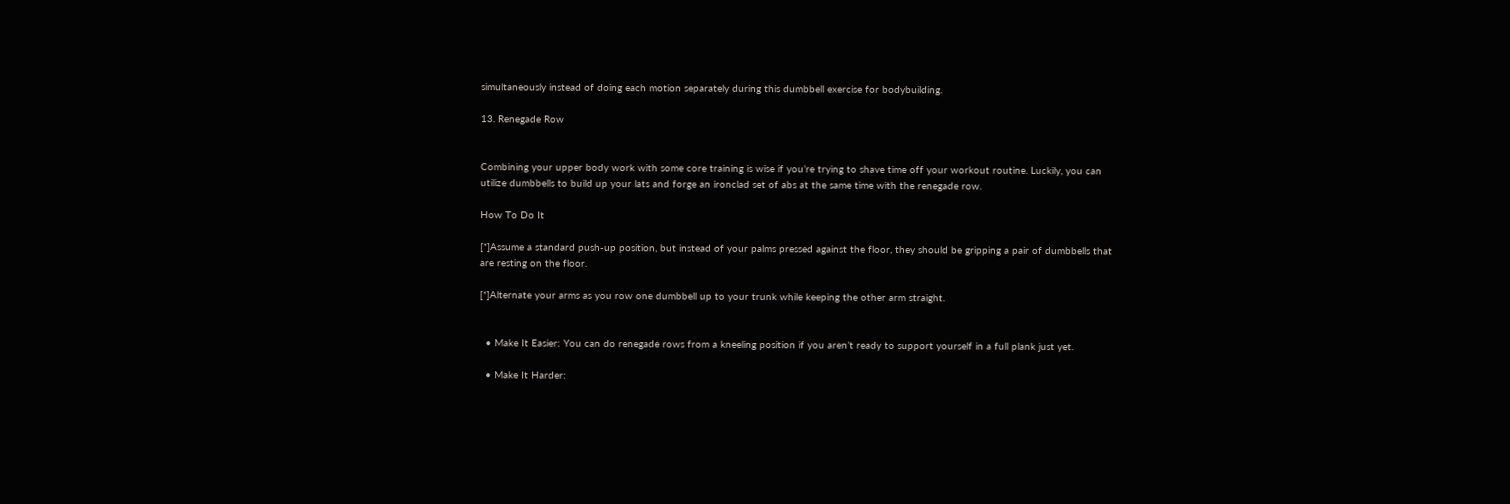simultaneously instead of doing each motion separately during this dumbbell exercise for bodybuilding.

13. Renegade Row


Combining your upper body work with some core training is wise if you’re trying to shave time off your workout routine. Luckily, you can utilize dumbbells to build up your lats and forge an ironclad set of abs at the same time with the renegade row.

How To Do It

[*]Assume a standard push-up position, but instead of your palms pressed against the floor, they should be gripping a pair of dumbbells that are resting on the floor.

[*]Alternate your arms as you row one dumbbell up to your trunk while keeping the other arm straight.


  • Make It Easier: You can do renegade rows from a kneeling position if you aren’t ready to support yourself in a full plank just yet.

  • Make It Harder: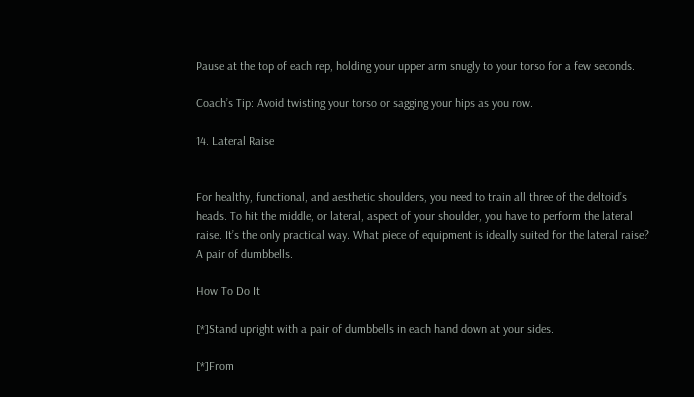Pause at the top of each rep, holding your upper arm snugly to your torso for a few seconds.

Coach’s Tip: Avoid twisting your torso or sagging your hips as you row.

14. Lateral Raise


For healthy, functional, and aesthetic shoulders, you need to train all three of the deltoid’s heads. To hit the middle, or lateral, aspect of your shoulder, you have to perform the lateral raise. It’s the only practical way. What piece of equipment is ideally suited for the lateral raise? A pair of dumbbells.

How To Do It

[*]Stand upright with a pair of dumbbells in each hand down at your sides.

[*]From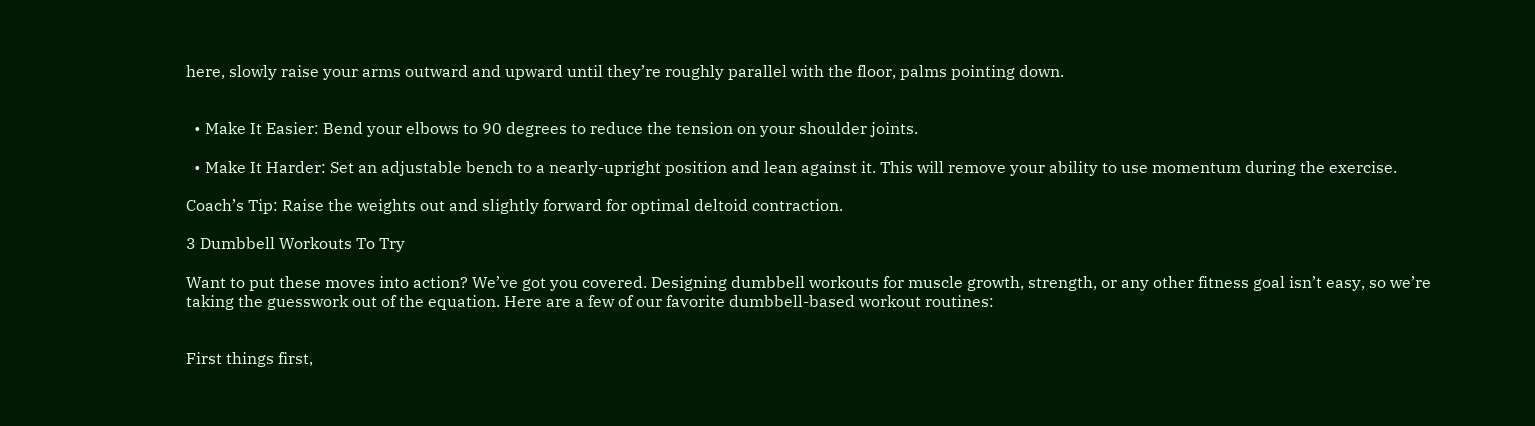here, slowly raise your arms outward and upward until they’re roughly parallel with the floor, palms pointing down.


  • Make It Easier: Bend your elbows to 90 degrees to reduce the tension on your shoulder joints.

  • Make It Harder: Set an adjustable bench to a nearly-upright position and lean against it. This will remove your ability to use momentum during the exercise.

Coach’s Tip: Raise the weights out and slightly forward for optimal deltoid contraction.

3 Dumbbell Workouts To Try

Want to put these moves into action? We’ve got you covered. Designing dumbbell workouts for muscle growth, strength, or any other fitness goal isn’t easy, so we’re taking the guesswork out of the equation. Here are a few of our favorite dumbbell-based workout routines:


First things first,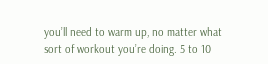you’ll need to warm up, no matter what sort of workout you’re doing. 5 to 10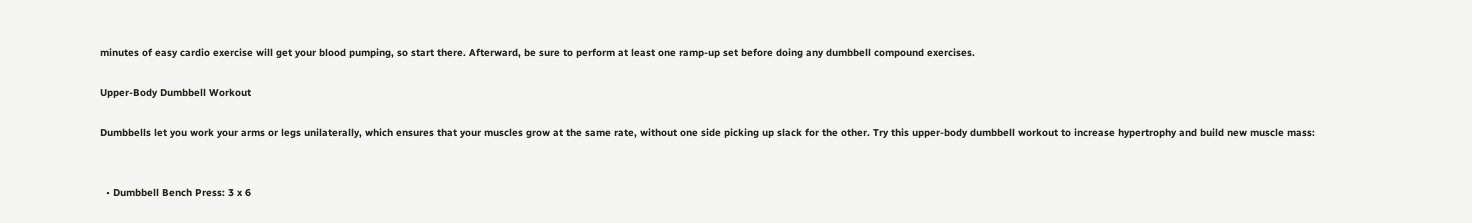minutes of easy cardio exercise will get your blood pumping, so start there. Afterward, be sure to perform at least one ramp-up set before doing any dumbbell compound exercises.

Upper-Body Dumbbell Workout

Dumbbells let you work your arms or legs unilaterally, which ensures that your muscles grow at the same rate, without one side picking up slack for the other. Try this upper-body dumbbell workout to increase hypertrophy and build new muscle mass:


  • Dumbbell Bench Press: 3 x 6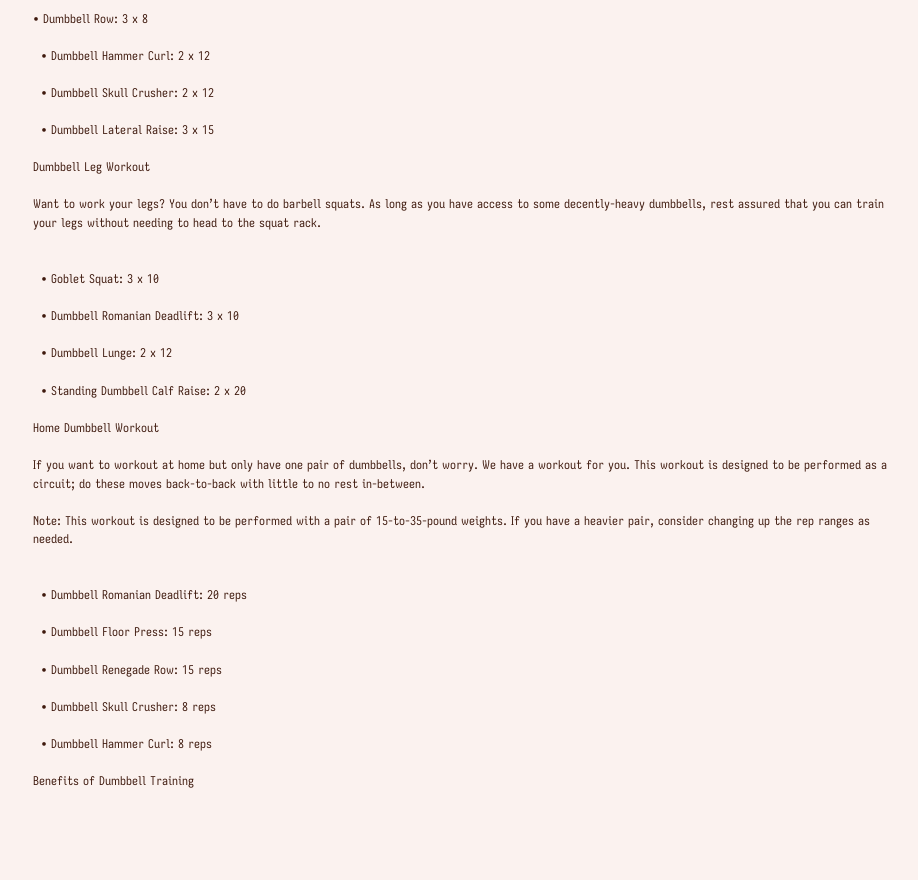• Dumbbell Row: 3 x 8

  • Dumbbell Hammer Curl: 2 x 12

  • Dumbbell Skull Crusher: 2 x 12

  • Dumbbell Lateral Raise: 3 x 15

Dumbbell Leg Workout

Want to work your legs? You don’t have to do barbell squats. As long as you have access to some decently-heavy dumbbells, rest assured that you can train your legs without needing to head to the squat rack.


  • Goblet Squat: 3 x 10

  • Dumbbell Romanian Deadlift: 3 x 10

  • Dumbbell Lunge: 2 x 12

  • Standing Dumbbell Calf Raise: 2 x 20

Home Dumbbell Workout

If you want to workout at home but only have one pair of dumbbells, don’t worry. We have a workout for you. This workout is designed to be performed as a circuit; do these moves back-to-back with little to no rest in-between.

Note: This workout is designed to be performed with a pair of 15-to-35-pound weights. If you have a heavier pair, consider changing up the rep ranges as needed.


  • Dumbbell Romanian Deadlift: 20 reps

  • Dumbbell Floor Press: 15 reps

  • Dumbbell Renegade Row: 15 reps

  • Dumbbell Skull Crusher: 8 reps

  • Dumbbell Hammer Curl: 8 reps

Benefits of Dumbbell Training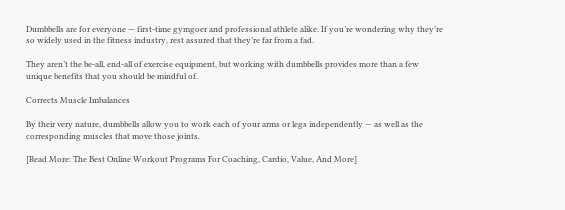Dumbbells are for everyone — first-time gymgoer and professional athlete alike. If you’re wondering why they’re so widely used in the fitness industry, rest assured that they’re far from a fad.

They aren’t the be-all, end-all of exercise equipment, but working with dumbbells provides more than a few unique benefits that you should be mindful of.

Corrects Muscle Imbalances

By their very nature, dumbbells allow you to work each of your arms or legs independently — as well as the corresponding muscles that move those joints.

[Read More: The Best Online Workout Programs For Coaching, Cardio, Value, And More]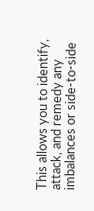This allows you to identify, attack, and remedy any imbalances or side-to-side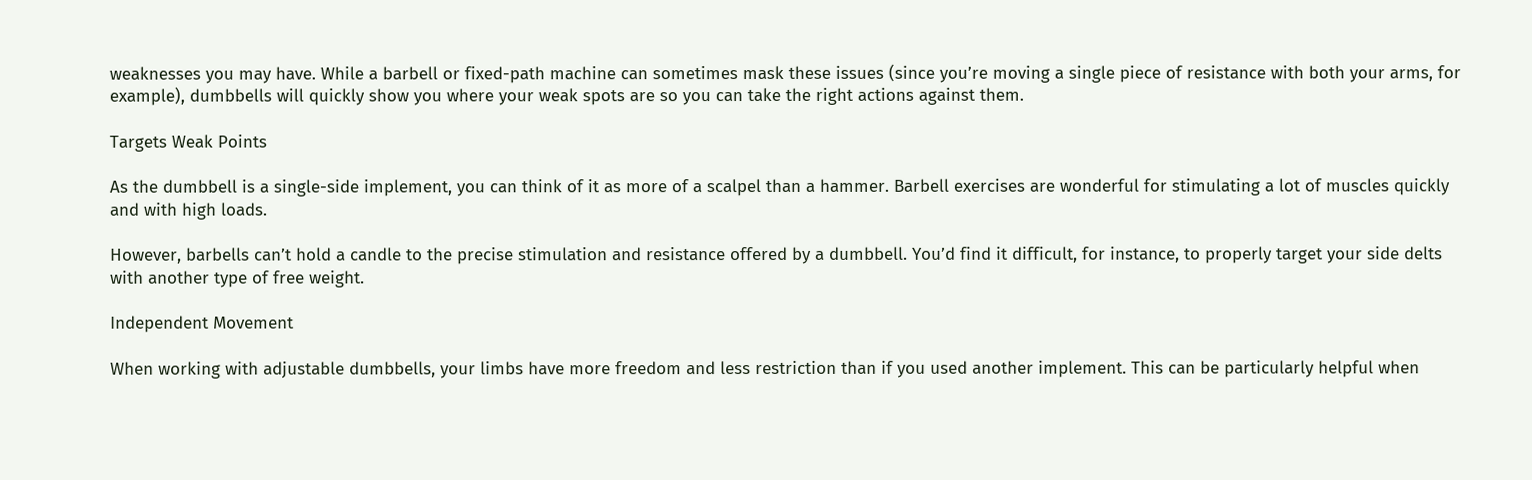weaknesses you may have. While a barbell or fixed-path machine can sometimes mask these issues (since you’re moving a single piece of resistance with both your arms, for example), dumbbells will quickly show you where your weak spots are so you can take the right actions against them.

Targets Weak Points

As the dumbbell is a single-side implement, you can think of it as more of a scalpel than a hammer. Barbell exercises are wonderful for stimulating a lot of muscles quickly and with high loads.

However, barbells can’t hold a candle to the precise stimulation and resistance offered by a dumbbell. You’d find it difficult, for instance, to properly target your side delts with another type of free weight.

Independent Movement

When working with adjustable dumbbells, your limbs have more freedom and less restriction than if you used another implement. This can be particularly helpful when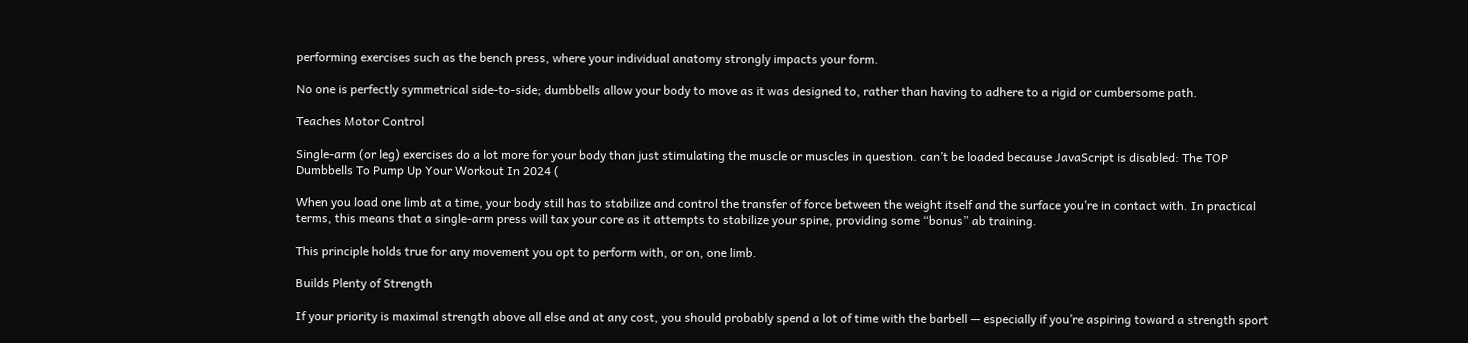performing exercises such as the bench press, where your individual anatomy strongly impacts your form.

No one is perfectly symmetrical side-to-side; dumbbells allow your body to move as it was designed to, rather than having to adhere to a rigid or cumbersome path.

Teaches Motor Control

Single-arm (or leg) exercises do a lot more for your body than just stimulating the muscle or muscles in question. can’t be loaded because JavaScript is disabled: The TOP Dumbbells To Pump Up Your Workout In 2024 (

When you load one limb at a time, your body still has to stabilize and control the transfer of force between the weight itself and the surface you’re in contact with. In practical terms, this means that a single-arm press will tax your core as it attempts to stabilize your spine, providing some “bonus” ab training.

This principle holds true for any movement you opt to perform with, or on, one limb.

Builds Plenty of Strength

If your priority is maximal strength above all else and at any cost, you should probably spend a lot of time with the barbell — especially if you’re aspiring toward a strength sport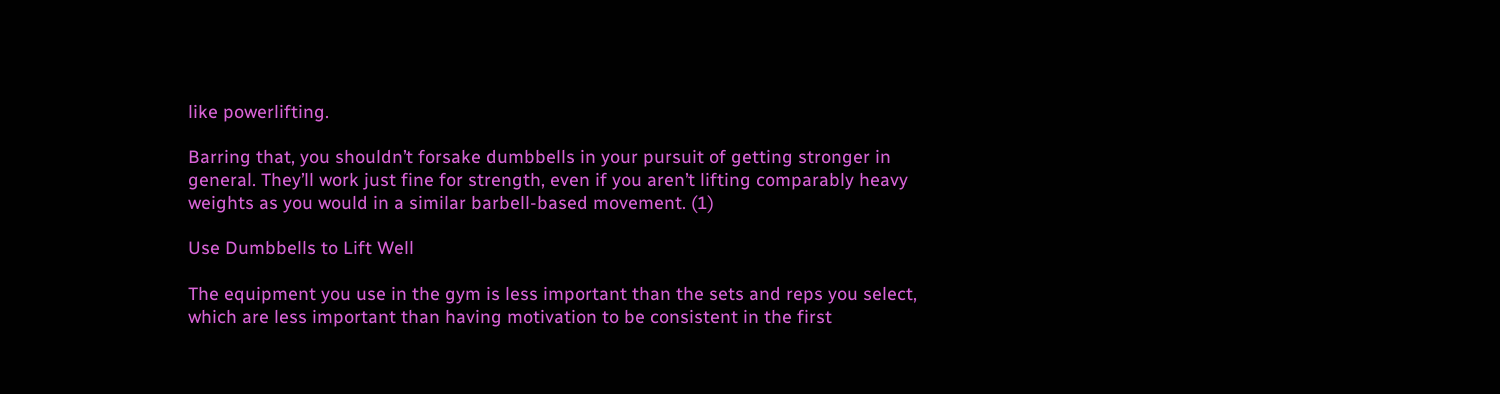like powerlifting.

Barring that, you shouldn’t forsake dumbbells in your pursuit of getting stronger in general. They’ll work just fine for strength, even if you aren’t lifting comparably heavy weights as you would in a similar barbell-based movement. (1)

Use Dumbbells to Lift Well

The equipment you use in the gym is less important than the sets and reps you select, which are less important than having motivation to be consistent in the first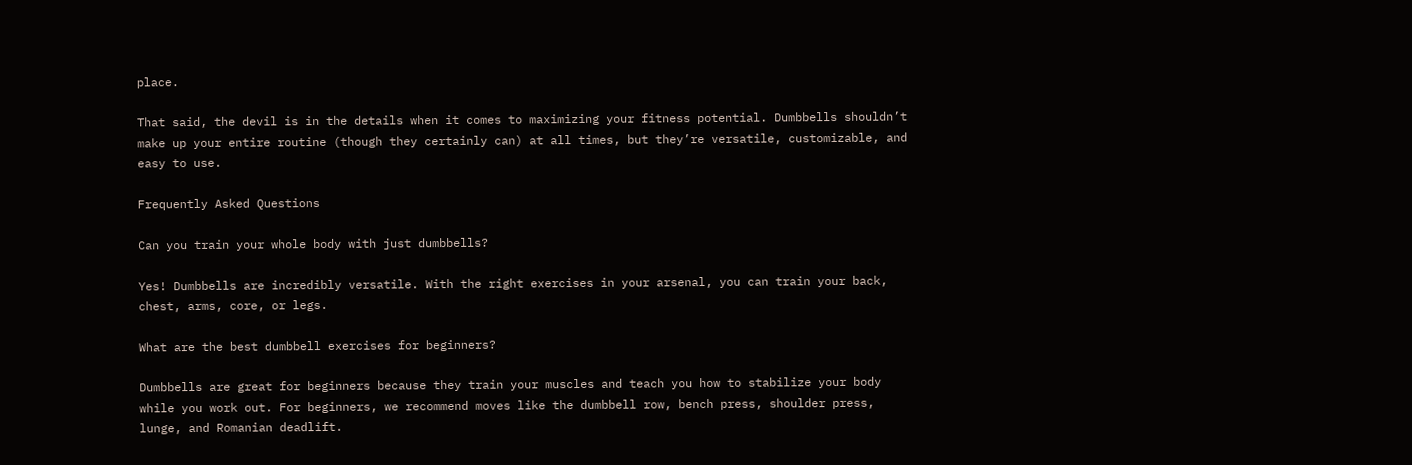place.

That said, the devil is in the details when it comes to maximizing your fitness potential. Dumbbells shouldn’t make up your entire routine (though they certainly can) at all times, but they’re versatile, customizable, and easy to use.

Frequently Asked Questions

Can you train your whole body with just dumbbells?

Yes! Dumbbells are incredibly versatile. With the right exercises in your arsenal, you can train your back, chest, arms, core, or legs.

What are the best dumbbell exercises for beginners?

Dumbbells are great for beginners because they train your muscles and teach you how to stabilize your body while you work out. For beginners, we recommend moves like the dumbbell row, bench press, shoulder press, lunge, and Romanian deadlift.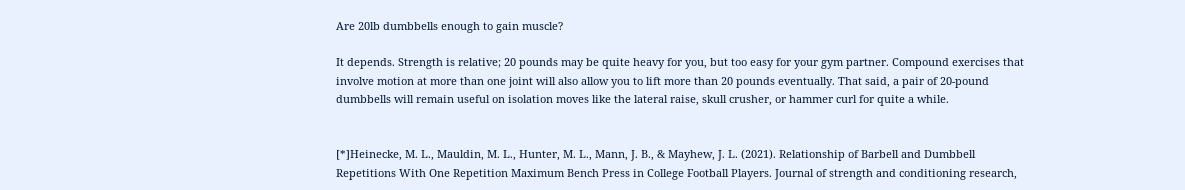Are 20lb dumbbells enough to gain muscle?

It depends. Strength is relative; 20 pounds may be quite heavy for you, but too easy for your gym partner. Compound exercises that involve motion at more than one joint will also allow you to lift more than 20 pounds eventually. That said, a pair of 20-pound dumbbells will remain useful on isolation moves like the lateral raise, skull crusher, or hammer curl for quite a while.


[*]Heinecke, M. L., Mauldin, M. L., Hunter, M. L., Mann, J. B., & Mayhew, J. L. (2021). Relationship of Barbell and Dumbbell Repetitions With One Repetition Maximum Bench Press in College Football Players. Journal of strength and conditioning research,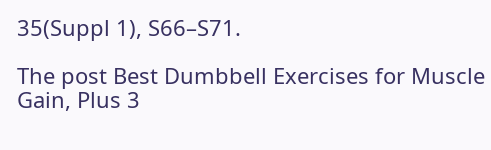35(Suppl 1), S66–S71.

The post Best Dumbbell Exercises for Muscle Gain, Plus 3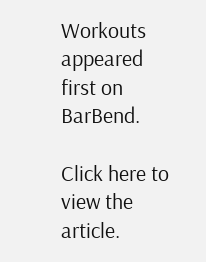Workouts appeared first on BarBend.

Click here to view the article.